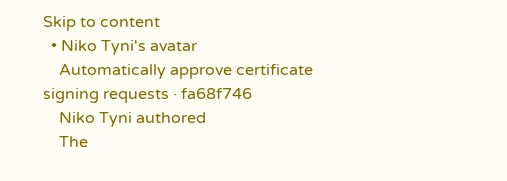Skip to content
  • Niko Tyni's avatar
    Automatically approve certificate signing requests · fa68f746
    Niko Tyni authored
    The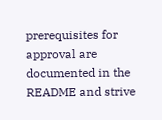prerequisites for approval are documented in the README and strive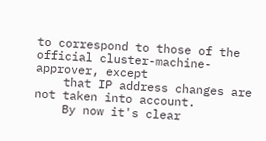to correspond to those of the official cluster-machine-approver, except
    that IP address changes are not taken into account.
    By now it's clear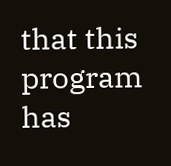that this program has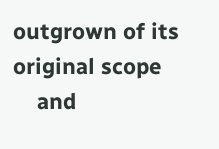outgrown of its original scope
    and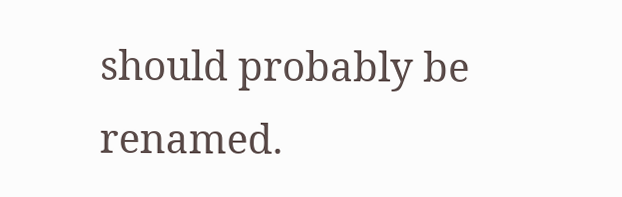should probably be renamed.